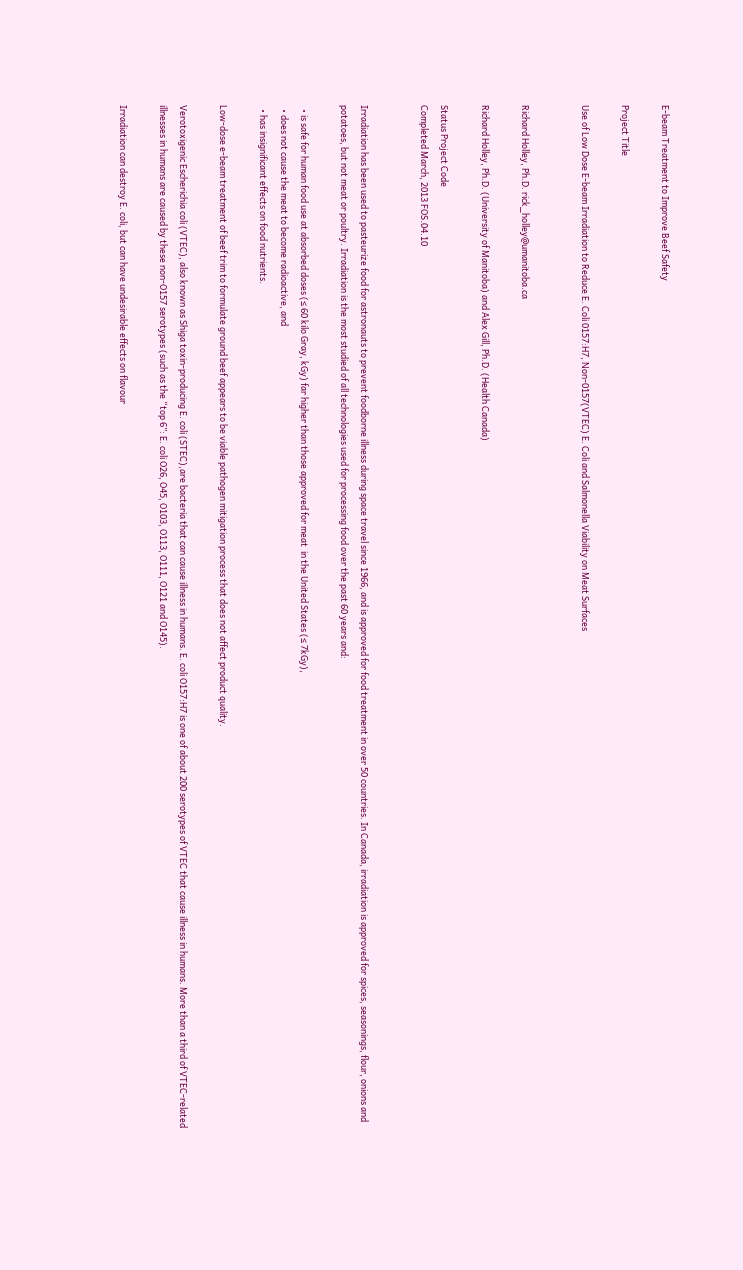E-beam Treatment to Improve Beef Safety

Project Title

Use of Low Dose E-beam Irradiation to Reduce E. Coli 0157:H7, Non-0157(VTEC) E. Coli and Salmonella Viability on Meat Surfaces


Richard Holley, Ph.D. rick_holley@umanitoba.ca

Richard Holley, Ph.D. (University of Manitoba) and Alex Gill, Ph.D. (Health Canada)

Status Project Code
Completed March, 2013 FOS.04.10


Irradiation has been used to pasteurize food for astronauts to prevent foodborne illness during space travel since 1966, and is approved for food treatment in over 50 countries. In Canada, irradiation is approved for spices, seasonings, flour, onions and potatoes, but not meat or poultry. Irradiation is the most studied of all technologies used for processing food over the past 60 years and:

  • is safe for human food use at absorbed doses (≤ 60 kilo Gray, kGy) far higher than those approved for meat  in the United States (≤ 7kGy),
  • does not cause the meat to become radioactive, and
  • has insignificant effects on food nutrients.

Low-dose e-beam treatment of beef trim to formulate ground beef appears to be viable pathogen mitigation process that does not affect product quality.

Verotoxigenic Escherichia coli (VTEC), also known as Shiga toxin-producing E. coli (STEC),are bacteria that can cause illness in humans. E. coli O157:H7 is one of about 200 serotypes of VTEC that cause illness in humans. More than a third of VTEC-related illnesses in humans are caused by these non-O157 serotypes (such as the “top 6”: E. coli O26, O45, O103, O113, O111, O121 and O145).

Irradiation can destroy E. coli, but can have undesirable effects on flavour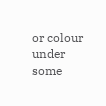or colour under some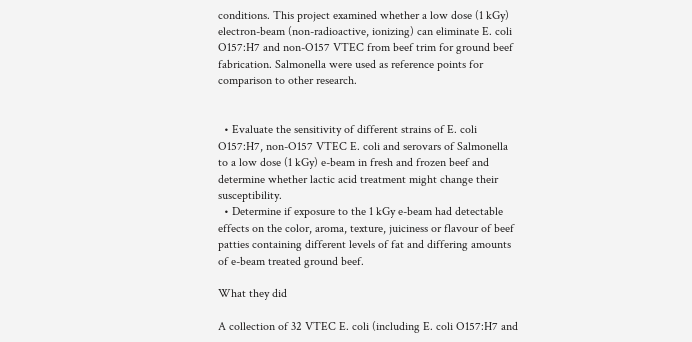conditions. This project examined whether a low dose (1 kGy) electron-beam (non-radioactive, ionizing) can eliminate E. coli O157:H7 and non-O157 VTEC from beef trim for ground beef fabrication. Salmonella were used as reference points for comparison to other research.


  • Evaluate the sensitivity of different strains of E. coli O157:H7, non-O157 VTEC E. coli and serovars of Salmonella to a low dose (1 kGy) e-beam in fresh and frozen beef and determine whether lactic acid treatment might change their susceptibility.
  • Determine if exposure to the 1 kGy e-beam had detectable effects on the color, aroma, texture, juiciness or flavour of beef patties containing different levels of fat and differing amounts of e-beam treated ground beef.

What they did

A collection of 32 VTEC E. coli (including E. coli O157:H7 and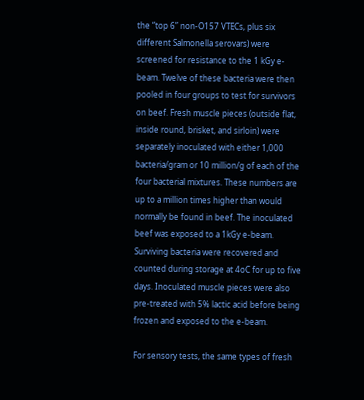the “top 6” non-O157 VTECs, plus six different Salmonella serovars) were screened for resistance to the 1 kGy e-beam. Twelve of these bacteria were then pooled in four groups to test for survivors on beef. Fresh muscle pieces (outside flat, inside round, brisket, and sirloin) were separately inoculated with either 1,000 bacteria/gram or 10 million/g of each of the four bacterial mixtures. These numbers are up to a million times higher than would normally be found in beef. The inoculated beef was exposed to a 1kGy e-beam. Surviving bacteria were recovered and counted during storage at 4oC for up to five days. Inoculated muscle pieces were also pre-treated with 5% lactic acid before being frozen and exposed to the e-beam.

For sensory tests, the same types of fresh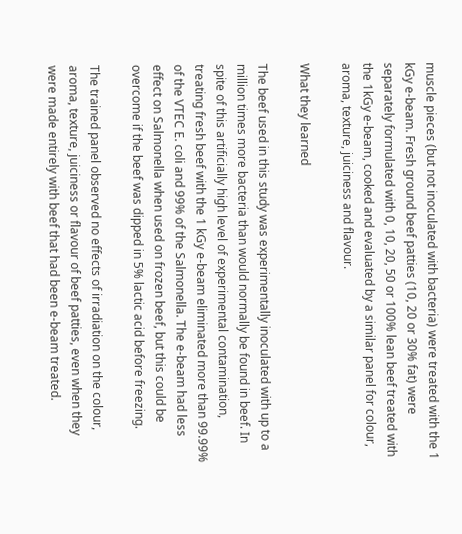muscle pieces (but not inoculated with bacteria) were treated with the 1 kGy e-beam. Fresh ground beef patties (10, 20 or 30% fat) were separately formulated with 0, 10, 20, 50 or 100% lean beef treated with the 1kGy e-beam, cooked and evaluated by a similar panel for colour, aroma, texture, juiciness and flavour.

What they learned

The beef used in this study was experimentally inoculated with up to a million times more bacteria than would normally be found in beef. In spite of this artificially high level of experimental contamination, treating fresh beef with the 1 kGy e-beam eliminated more than 99.99% of the VTEC E. coli and 99% of the Salmonella. The e-beam had less effect on Salmonella when used on frozen beef, but this could be overcome if the beef was dipped in 5% lactic acid before freezing.

The trained panel observed no effects of irradiation on the colour, aroma, texture, juiciness or flavour of beef patties, even when they were made entirely with beef that had been e-beam treated.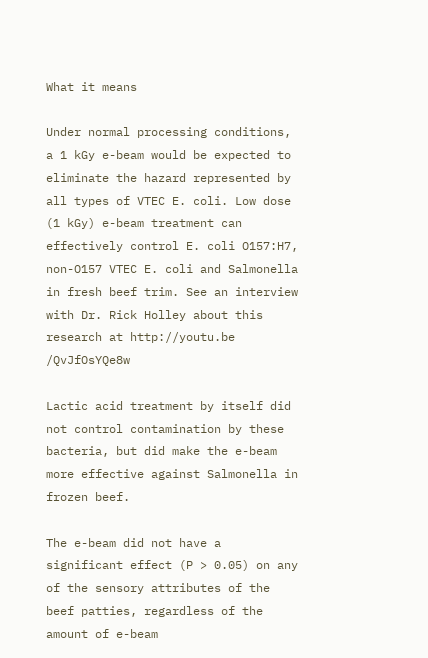What it means

Under normal processing conditions, a 1 kGy e-beam would be expected to eliminate the hazard represented by all types of VTEC E. coli. Low dose (1 kGy) e-beam treatment can effectively control E. coli O157:H7, non-O157 VTEC E. coli and Salmonella in fresh beef trim. See an interview with Dr. Rick Holley about this research at http://youtu.be /QvJfOsYQe8w

Lactic acid treatment by itself did not control contamination by these bacteria, but did make the e-beam more effective against Salmonella in frozen beef.

The e-beam did not have a significant effect (P > 0.05) on any of the sensory attributes of the beef patties, regardless of the amount of e-beam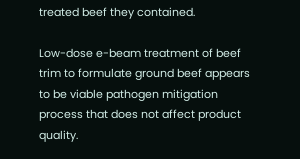treated beef they contained.

Low-dose e-beam treatment of beef trim to formulate ground beef appears to be viable pathogen mitigation process that does not affect product quality.